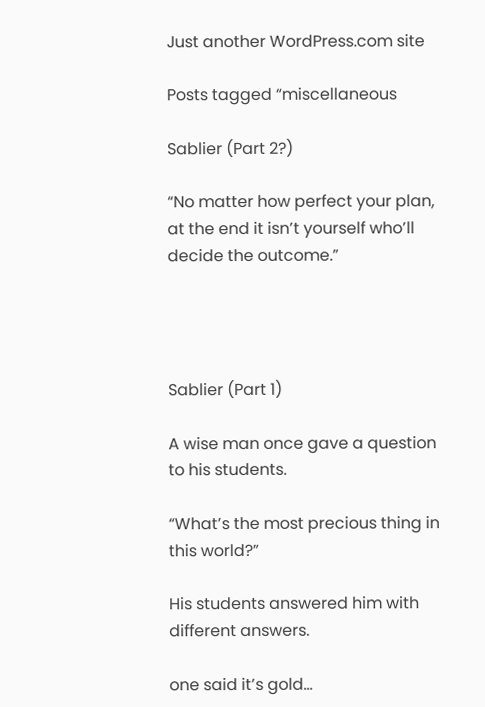Just another WordPress.com site

Posts tagged “miscellaneous

Sablier (Part 2?)

“No matter how perfect your plan, at the end it isn’t yourself who’ll decide the outcome.”




Sablier (Part 1)

A wise man once gave a question to his students.

“What’s the most precious thing in this world?”

His students answered him with different answers.

one said it’s gold…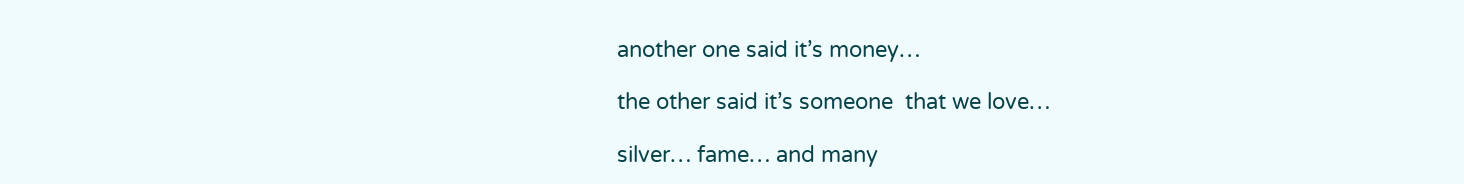another one said it’s money…

the other said it’s someone  that we love…

silver… fame… and many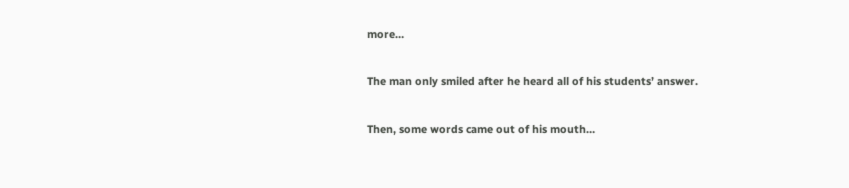more…

The man only smiled after he heard all of his students’ answer.

Then, some words came out of his mouth…